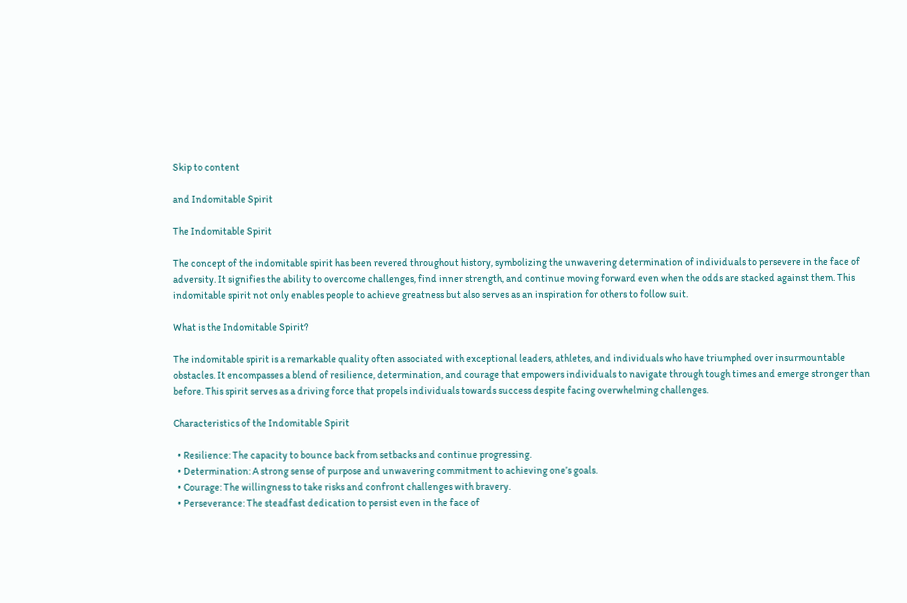Skip to content

and Indomitable Spirit

The Indomitable Spirit

The concept of the indomitable spirit has been revered throughout history, symbolizing the unwavering determination of individuals to persevere in the face of adversity. It signifies the ability to overcome challenges, find inner strength, and continue moving forward even when the odds are stacked against them. This indomitable spirit not only enables people to achieve greatness but also serves as an inspiration for others to follow suit.

What is the Indomitable Spirit?

The indomitable spirit is a remarkable quality often associated with exceptional leaders, athletes, and individuals who have triumphed over insurmountable obstacles. It encompasses a blend of resilience, determination, and courage that empowers individuals to navigate through tough times and emerge stronger than before. This spirit serves as a driving force that propels individuals towards success despite facing overwhelming challenges.

Characteristics of the Indomitable Spirit

  • Resilience: The capacity to bounce back from setbacks and continue progressing.
  • Determination: A strong sense of purpose and unwavering commitment to achieving one’s goals.
  • Courage: The willingness to take risks and confront challenges with bravery.
  • Perseverance: The steadfast dedication to persist even in the face of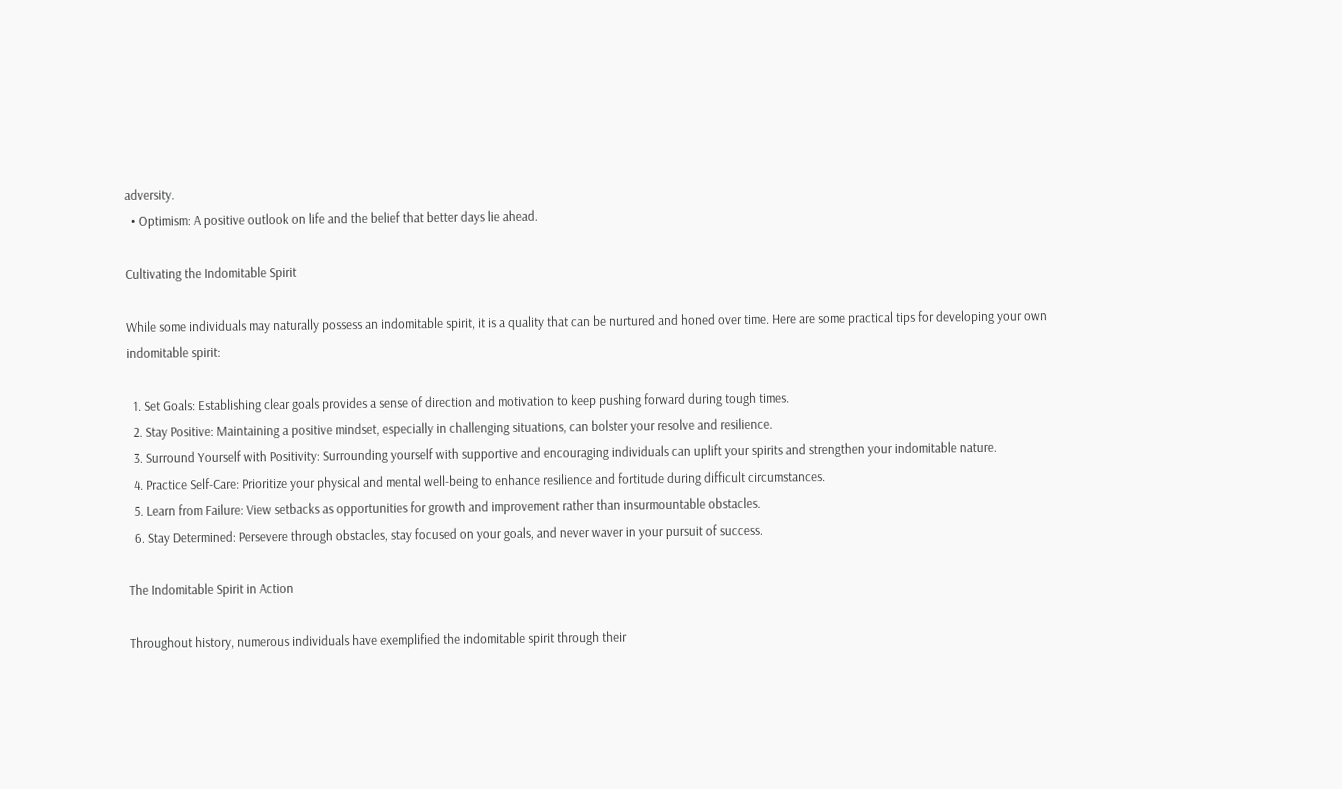adversity.
  • Optimism: A positive outlook on life and the belief that better days lie ahead.

Cultivating the Indomitable Spirit

While some individuals may naturally possess an indomitable spirit, it is a quality that can be nurtured and honed over time. Here are some practical tips for developing your own indomitable spirit:

  1. Set Goals: Establishing clear goals provides a sense of direction and motivation to keep pushing forward during tough times.
  2. Stay Positive: Maintaining a positive mindset, especially in challenging situations, can bolster your resolve and resilience.
  3. Surround Yourself with Positivity: Surrounding yourself with supportive and encouraging individuals can uplift your spirits and strengthen your indomitable nature.
  4. Practice Self-Care: Prioritize your physical and mental well-being to enhance resilience and fortitude during difficult circumstances.
  5. Learn from Failure: View setbacks as opportunities for growth and improvement rather than insurmountable obstacles.
  6. Stay Determined: Persevere through obstacles, stay focused on your goals, and never waver in your pursuit of success.

The Indomitable Spirit in Action

Throughout history, numerous individuals have exemplified the indomitable spirit through their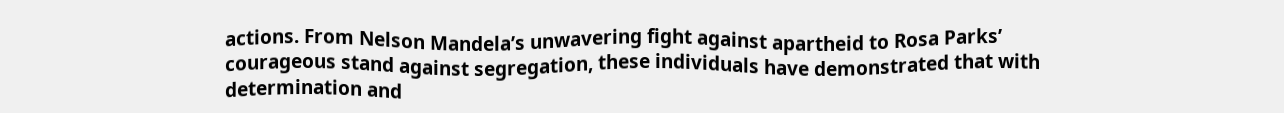actions. From Nelson Mandela’s unwavering fight against apartheid to Rosa Parks’ courageous stand against segregation, these individuals have demonstrated that with determination and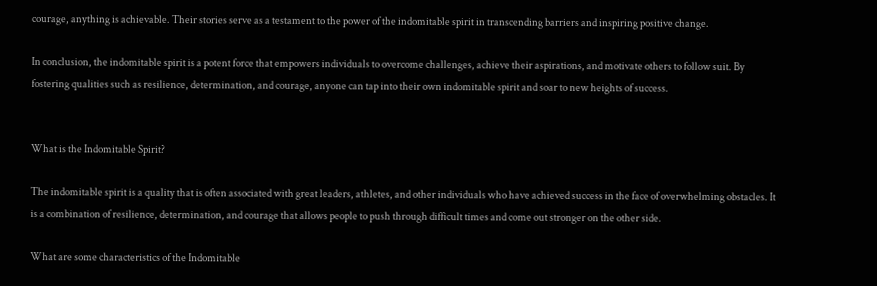courage, anything is achievable. Their stories serve as a testament to the power of the indomitable spirit in transcending barriers and inspiring positive change.

In conclusion, the indomitable spirit is a potent force that empowers individuals to overcome challenges, achieve their aspirations, and motivate others to follow suit. By fostering qualities such as resilience, determination, and courage, anyone can tap into their own indomitable spirit and soar to new heights of success.


What is the Indomitable Spirit?

The indomitable spirit is a quality that is often associated with great leaders, athletes, and other individuals who have achieved success in the face of overwhelming obstacles. It is a combination of resilience, determination, and courage that allows people to push through difficult times and come out stronger on the other side.

What are some characteristics of the Indomitable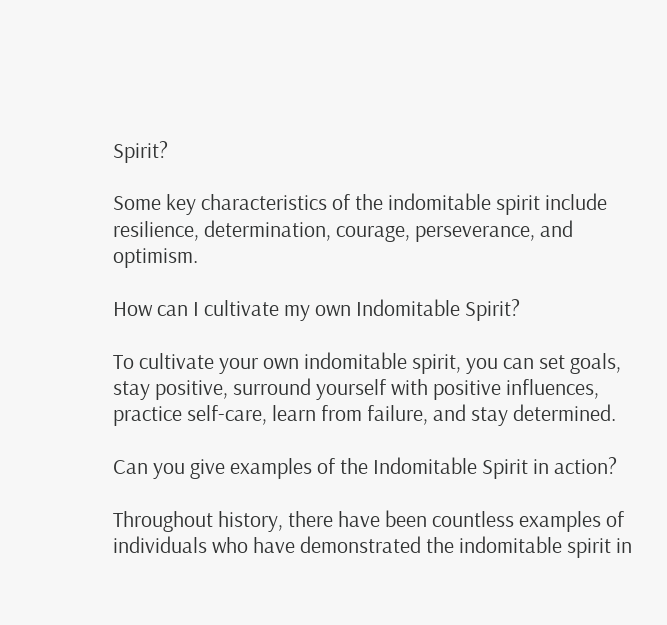Spirit?

Some key characteristics of the indomitable spirit include resilience, determination, courage, perseverance, and optimism.

How can I cultivate my own Indomitable Spirit?

To cultivate your own indomitable spirit, you can set goals, stay positive, surround yourself with positive influences, practice self-care, learn from failure, and stay determined.

Can you give examples of the Indomitable Spirit in action?

Throughout history, there have been countless examples of individuals who have demonstrated the indomitable spirit in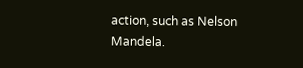action, such as Nelson Mandela.